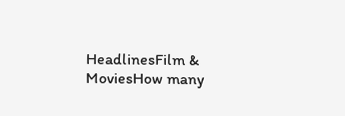HeadlinesFilm & MoviesHow many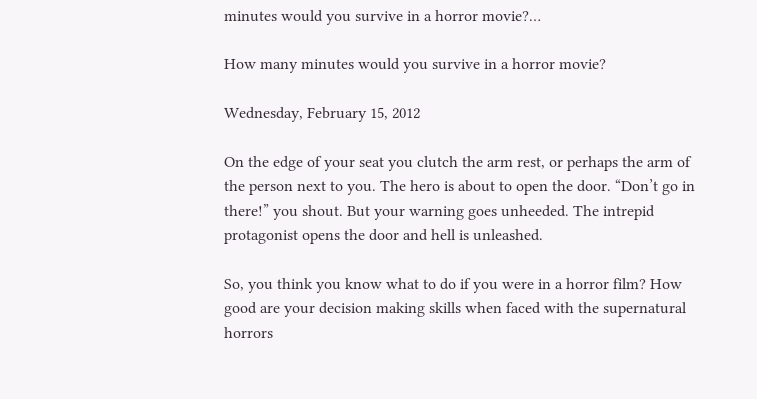minutes would you survive in a horror movie?…

How many minutes would you survive in a horror movie?

Wednesday, February 15, 2012

On the edge of your seat you clutch the arm rest, or perhaps the arm of the person next to you. The hero is about to open the door. “Don’t go in there!” you shout. But your warning goes unheeded. The intrepid protagonist opens the door and hell is unleashed.

So, you think you know what to do if you were in a horror film? How good are your decision making skills when faced with the supernatural horrors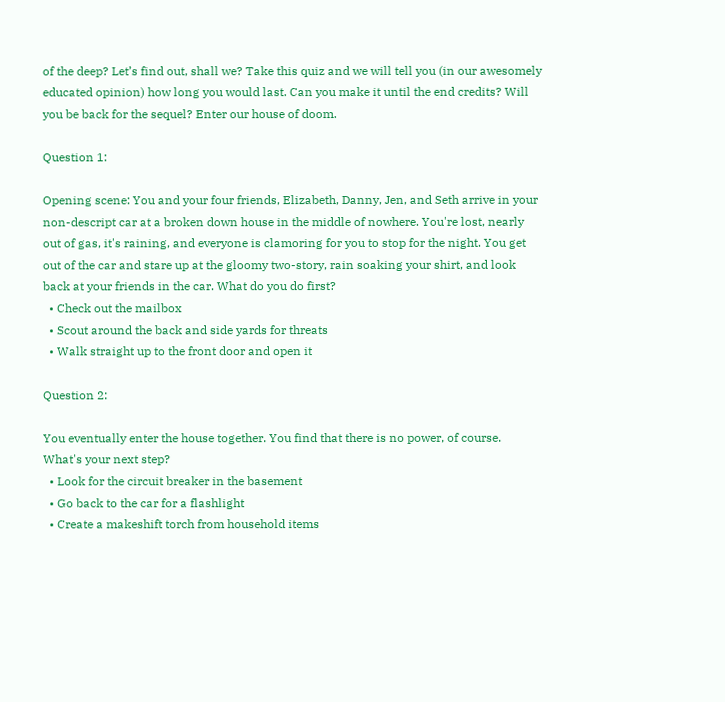of the deep? Let’s find out, shall we? Take this quiz and we will tell you (in our awesomely educated opinion) how long you would last. Can you make it until the end credits? Will you be back for the sequel? Enter our house of doom.

Question 1:

Opening scene: You and your four friends, Elizabeth, Danny, Jen, and Seth arrive in your non-descript car at a broken down house in the middle of nowhere. You're lost, nearly out of gas, it's raining, and everyone is clamoring for you to stop for the night. You get out of the car and stare up at the gloomy two-story, rain soaking your shirt, and look back at your friends in the car. What do you do first?
  • Check out the mailbox
  • Scout around the back and side yards for threats
  • Walk straight up to the front door and open it

Question 2:

You eventually enter the house together. You find that there is no power, of course. What's your next step?
  • Look for the circuit breaker in the basement
  • Go back to the car for a flashlight
  • Create a makeshift torch from household items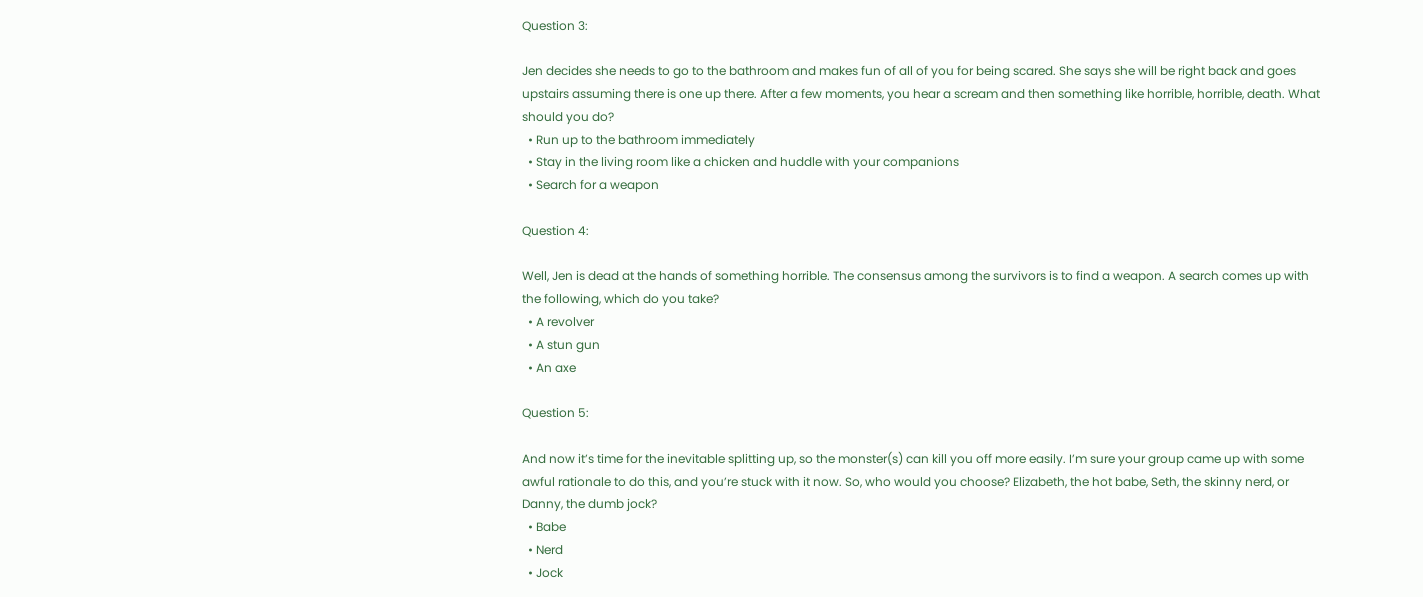Question 3:

Jen decides she needs to go to the bathroom and makes fun of all of you for being scared. She says she will be right back and goes upstairs assuming there is one up there. After a few moments, you hear a scream and then something like horrible, horrible, death. What should you do?
  • Run up to the bathroom immediately
  • Stay in the living room like a chicken and huddle with your companions
  • Search for a weapon

Question 4:

Well, Jen is dead at the hands of something horrible. The consensus among the survivors is to find a weapon. A search comes up with the following, which do you take?
  • A revolver
  • A stun gun
  • An axe

Question 5:

And now it’s time for the inevitable splitting up, so the monster(s) can kill you off more easily. I’m sure your group came up with some awful rationale to do this, and you’re stuck with it now. So, who would you choose? Elizabeth, the hot babe, Seth, the skinny nerd, or Danny, the dumb jock?
  • Babe
  • Nerd
  • Jock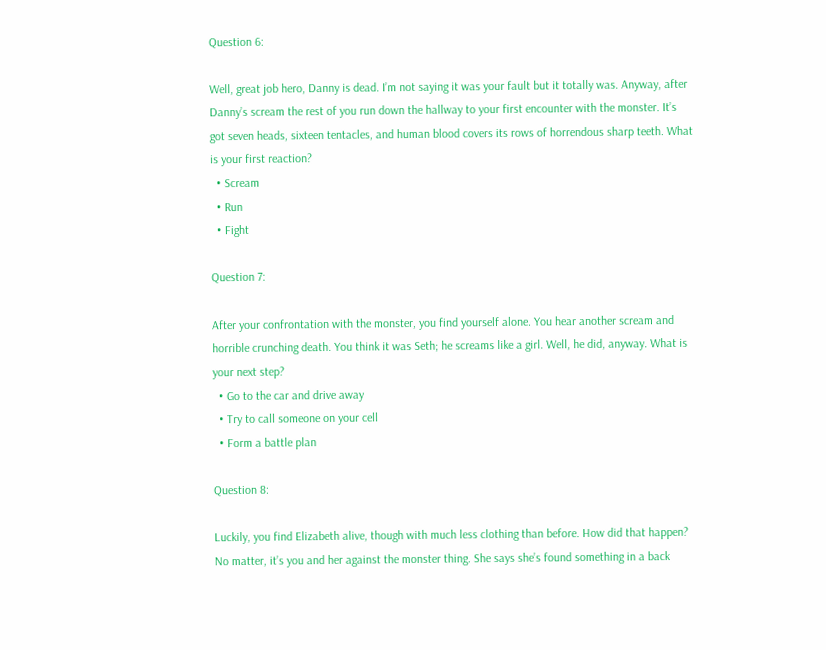Question 6:

Well, great job hero, Danny is dead. I’m not saying it was your fault but it totally was. Anyway, after Danny’s scream the rest of you run down the hallway to your first encounter with the monster. It’s got seven heads, sixteen tentacles, and human blood covers its rows of horrendous sharp teeth. What is your first reaction?
  • Scream
  • Run
  • Fight

Question 7:

After your confrontation with the monster, you find yourself alone. You hear another scream and horrible crunching death. You think it was Seth; he screams like a girl. Well, he did, anyway. What is your next step?
  • Go to the car and drive away
  • Try to call someone on your cell
  • Form a battle plan

Question 8:

Luckily, you find Elizabeth alive, though with much less clothing than before. How did that happen? No matter, it’s you and her against the monster thing. She says she’s found something in a back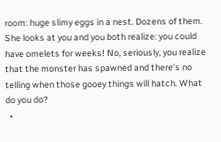room: huge slimy eggs in a nest. Dozens of them. She looks at you and you both realize: you could have omelets for weeks! No, seriously, you realize that the monster has spawned and there’s no telling when those gooey things will hatch. What do you do?
  •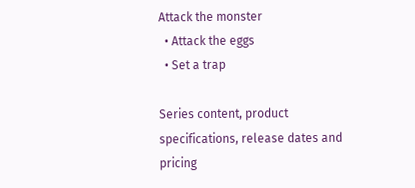Attack the monster
  • Attack the eggs
  • Set a trap

Series content, product specifications, release dates and pricing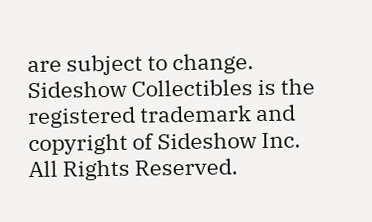are subject to change.
Sideshow Collectibles is the registered trademark and copyright of Sideshow Inc.
All Rights Reserved.